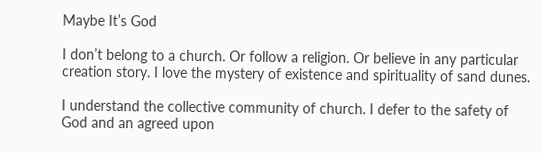Maybe It’s God

I don’t belong to a church. Or follow a religion. Or believe in any particular creation story. I love the mystery of existence and spirituality of sand dunes.

I understand the collective community of church. I defer to the safety of God and an agreed upon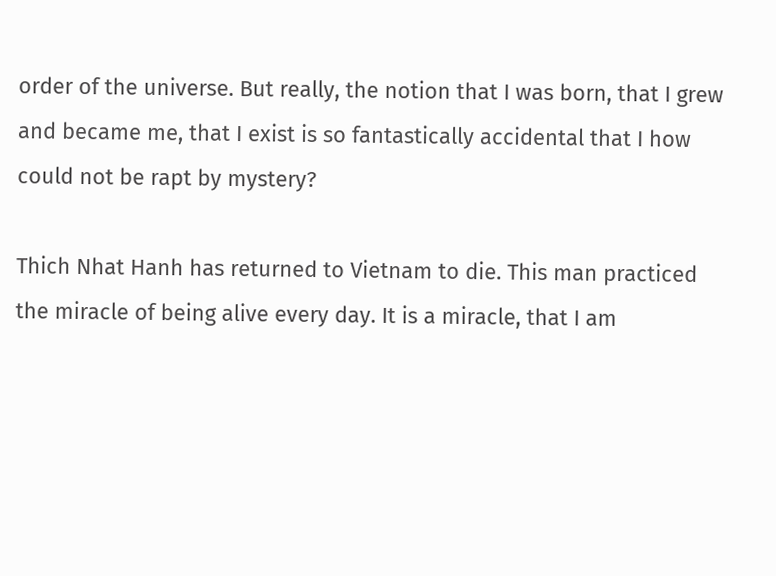order of the universe. But really, the notion that I was born, that I grew and became me, that I exist is so fantastically accidental that I how could not be rapt by mystery?

Thich Nhat Hanh has returned to Vietnam to die. This man practiced the miracle of being alive every day. It is a miracle, that I am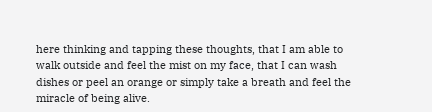here thinking and tapping these thoughts, that I am able to walk outside and feel the mist on my face, that I can wash dishes or peel an orange or simply take a breath and feel the miracle of being alive.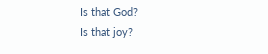Is that God?
Is that joy?